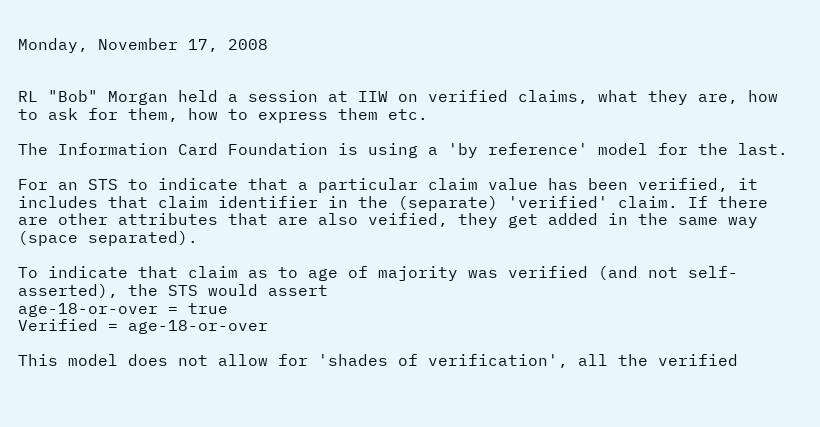Monday, November 17, 2008


RL "Bob" Morgan held a session at IIW on verified claims, what they are, how to ask for them, how to express them etc.

The Information Card Foundation is using a 'by reference' model for the last.

For an STS to indicate that a particular claim value has been verified, it includes that claim identifier in the (separate) 'verified' claim. If there are other attributes that are also veified, they get added in the same way (space separated).

To indicate that claim as to age of majority was verified (and not self-asserted), the STS would assert
age-18-or-over = true
Verified = age-18-or-over

This model does not allow for 'shades of verification', all the verified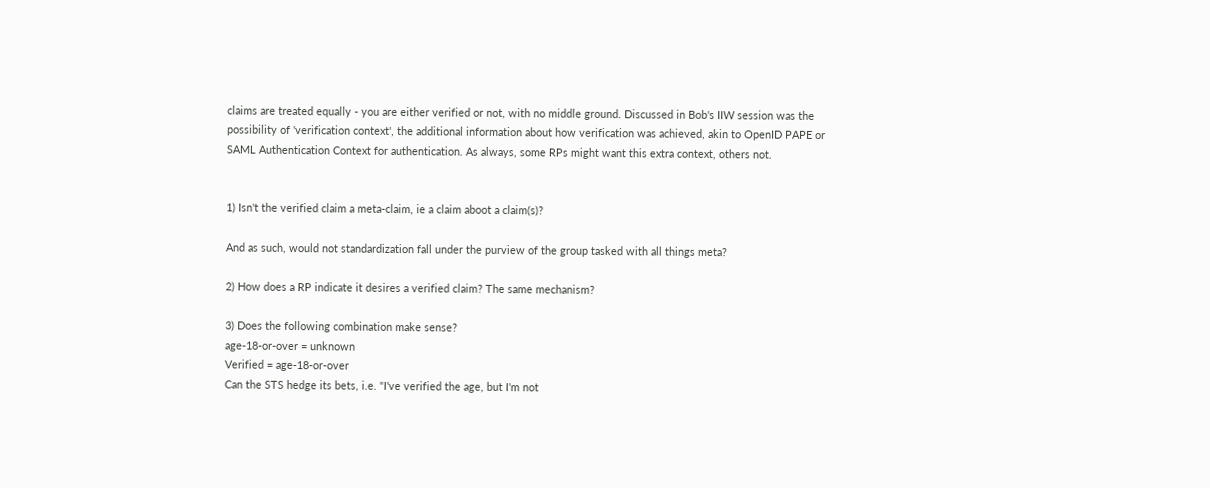claims are treated equally - you are either verified or not, with no middle ground. Discussed in Bob's IIW session was the possibility of 'verification context', the additional information about how verification was achieved, akin to OpenID PAPE or SAML Authentication Context for authentication. As always, some RPs might want this extra context, others not.


1) Isn't the verified claim a meta-claim, ie a claim aboot a claim(s)?

And as such, would not standardization fall under the purview of the group tasked with all things meta?

2) How does a RP indicate it desires a verified claim? The same mechanism?

3) Does the following combination make sense?
age-18-or-over = unknown
Verified = age-18-or-over
Can the STS hedge its bets, i.e. "I've verified the age, but I'm not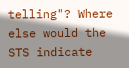telling"? Where else would the STS indicate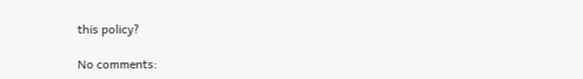this policy?

No comments: